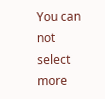You can not select more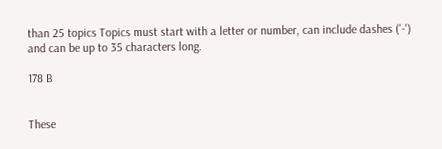than 25 topics Topics must start with a letter or number, can include dashes ('-') and can be up to 35 characters long.

178 B


These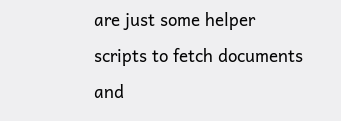are just some helper scripts to fetch documents and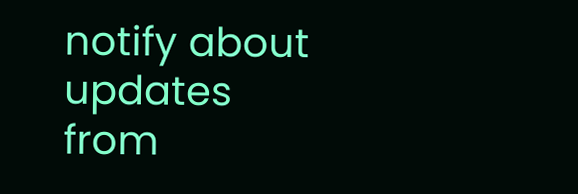notify about updates from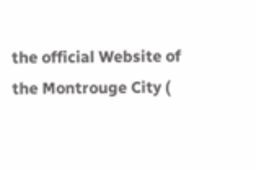the official Website of the Montrouge City (